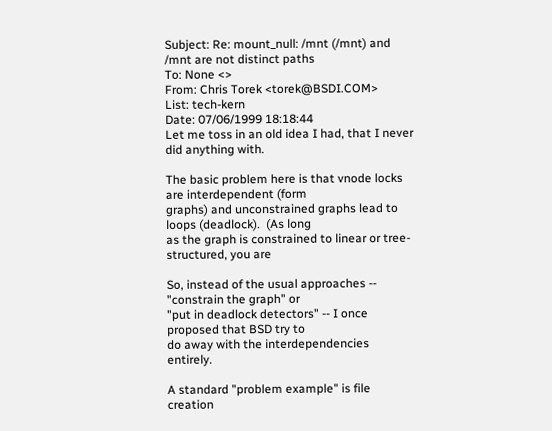Subject: Re: mount_null: /mnt (/mnt) and /mnt are not distinct paths
To: None <>
From: Chris Torek <torek@BSDI.COM>
List: tech-kern
Date: 07/06/1999 18:18:44
Let me toss in an old idea I had, that I never did anything with.

The basic problem here is that vnode locks are interdependent (form
graphs) and unconstrained graphs lead to loops (deadlock).  (As long
as the graph is constrained to linear or tree-structured, you are

So, instead of the usual approaches -- "constrain the graph" or
"put in deadlock detectors" -- I once proposed that BSD try to
do away with the interdependencies entirely.

A standard "problem example" is file creation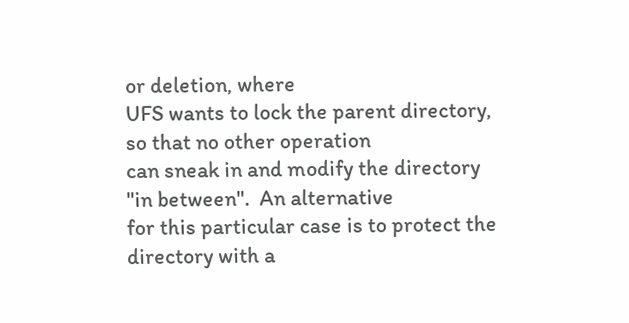or deletion, where
UFS wants to lock the parent directory, so that no other operation
can sneak in and modify the directory "in between".  An alternative
for this particular case is to protect the directory with a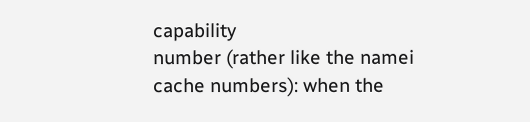capability
number (rather like the namei cache numbers): when the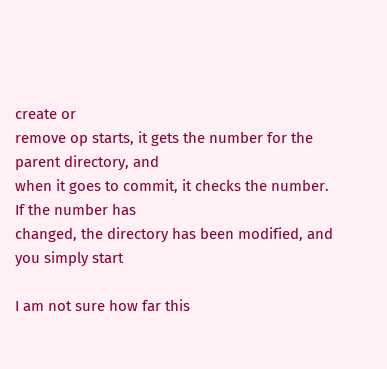create or
remove op starts, it gets the number for the parent directory, and
when it goes to commit, it checks the number.  If the number has
changed, the directory has been modified, and you simply start

I am not sure how far this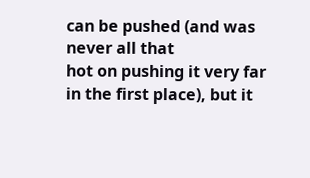can be pushed (and was never all that
hot on pushing it very far in the first place), but it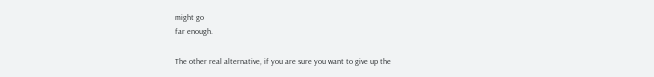might go
far enough.

The other real alternative, if you are sure you want to give up the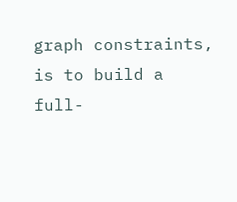graph constraints, is to build a full-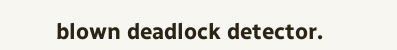blown deadlock detector.